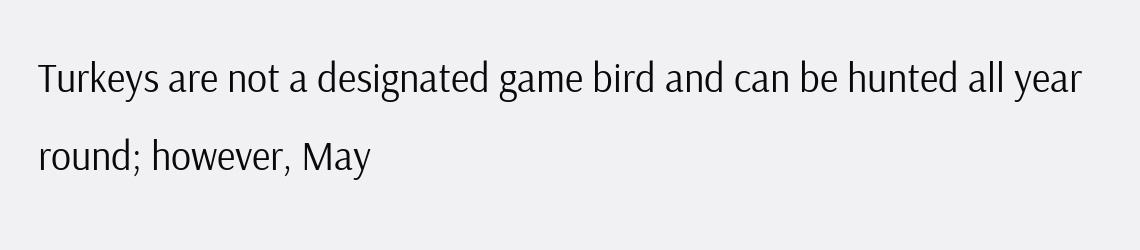Turkeys are not a designated game bird and can be hunted all year round; however, May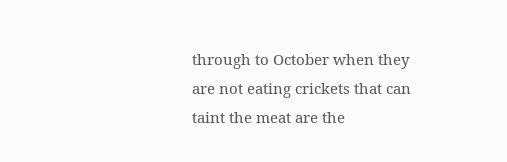through to October when they are not eating crickets that can taint the meat are the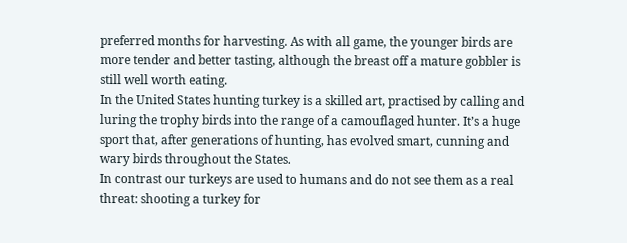preferred months for harvesting. As with all game, the younger birds are more tender and better tasting, although the breast off a mature gobbler is still well worth eating.
In the United States hunting turkey is a skilled art, practised by calling and luring the trophy birds into the range of a camouflaged hunter. It’s a huge sport that, after generations of hunting, has evolved smart, cunning and wary birds throughout the States.
In contrast our turkeys are used to humans and do not see them as a real threat: shooting a turkey for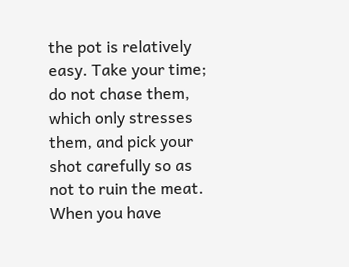the pot is relatively easy. Take your time; do not chase them, which only stresses them, and pick your shot carefully so as not to ruin the meat.
When you have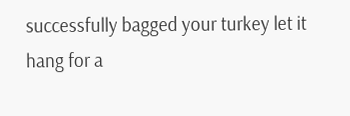successfully bagged your turkey let it hang for a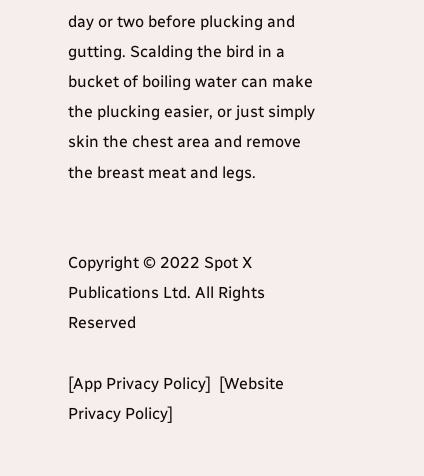day or two before plucking and gutting. Scalding the bird in a bucket of boiling water can make the plucking easier, or just simply skin the chest area and remove the breast meat and legs.


Copyright © 2022 Spot X Publications Ltd. All Rights Reserved

[App Privacy Policy]  [Website Privacy Policy]